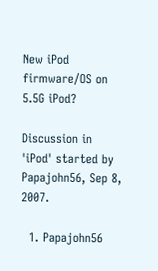New iPod firmware/OS on 5.5G iPod?

Discussion in 'iPod' started by Papajohn56, Sep 8, 2007.

  1. Papajohn56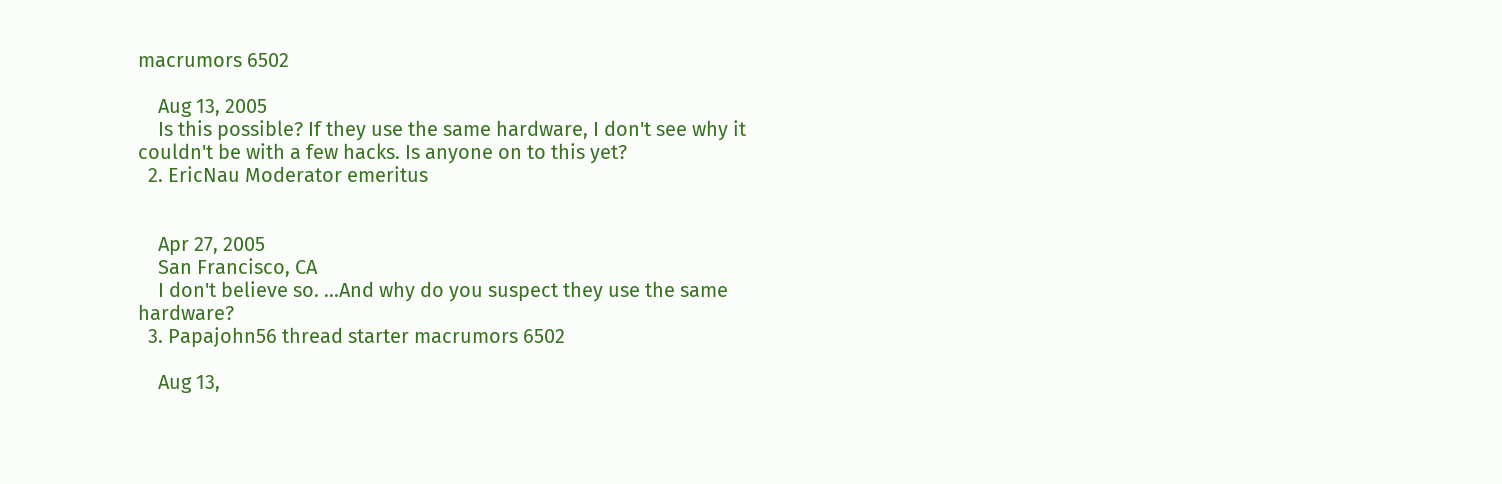macrumors 6502

    Aug 13, 2005
    Is this possible? If they use the same hardware, I don't see why it couldn't be with a few hacks. Is anyone on to this yet?
  2. EricNau Moderator emeritus


    Apr 27, 2005
    San Francisco, CA
    I don't believe so. ...And why do you suspect they use the same hardware?
  3. Papajohn56 thread starter macrumors 6502

    Aug 13,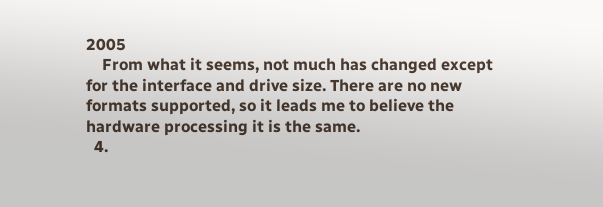2005
    From what it seems, not much has changed except for the interface and drive size. There are no new formats supported, so it leads me to believe the hardware processing it is the same.
  4.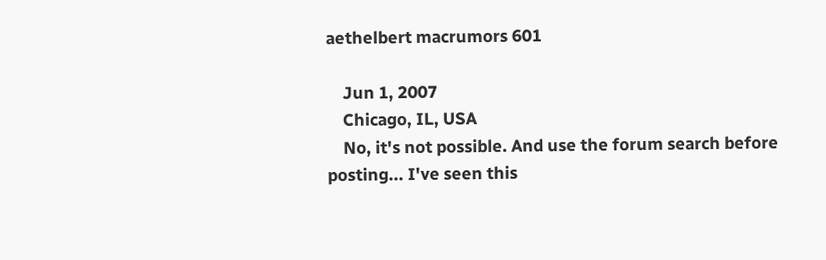aethelbert macrumors 601

    Jun 1, 2007
    Chicago, IL, USA
    No, it's not possible. And use the forum search before posting... I've seen this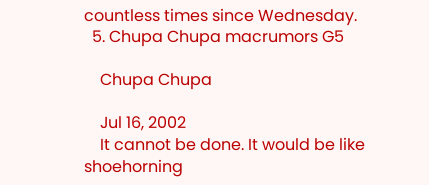countless times since Wednesday.
  5. Chupa Chupa macrumors G5

    Chupa Chupa

    Jul 16, 2002
    It cannot be done. It would be like shoehorning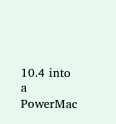10.4 into a PowerMac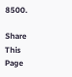8500.

Share This Page